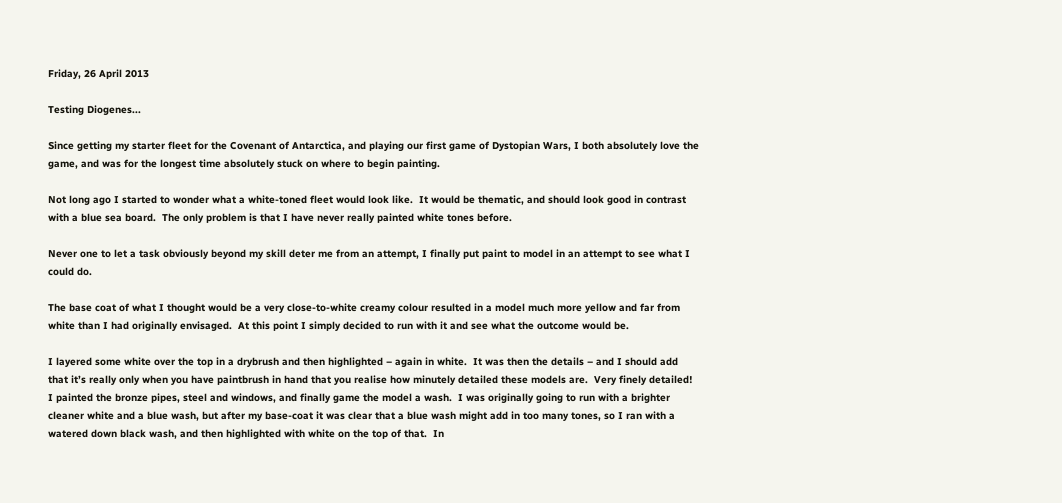Friday, 26 April 2013

Testing Diogenes...

Since getting my starter fleet for the Covenant of Antarctica, and playing our first game of Dystopian Wars, I both absolutely love the game, and was for the longest time absolutely stuck on where to begin painting.

Not long ago I started to wonder what a white-toned fleet would look like.  It would be thematic, and should look good in contrast with a blue sea board.  The only problem is that I have never really painted white tones before.

Never one to let a task obviously beyond my skill deter me from an attempt, I finally put paint to model in an attempt to see what I could do.

The base coat of what I thought would be a very close-to-white creamy colour resulted in a model much more yellow and far from white than I had originally envisaged.  At this point I simply decided to run with it and see what the outcome would be.

I layered some white over the top in a drybrush and then highlighted – again in white.  It was then the details – and I should add that it’s really only when you have paintbrush in hand that you realise how minutely detailed these models are.  Very finely detailed!  I painted the bronze pipes, steel and windows, and finally game the model a wash.  I was originally going to run with a brighter cleaner white and a blue wash, but after my base-coat it was clear that a blue wash might add in too many tones, so I ran with a watered down black wash, and then highlighted with white on the top of that.  In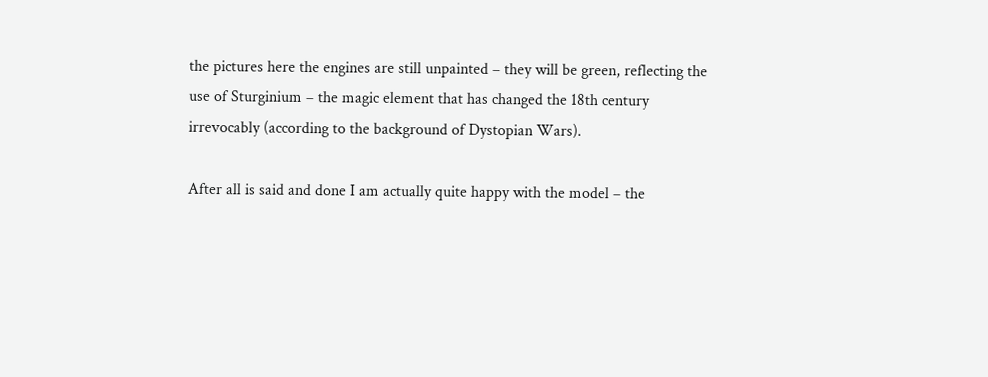the pictures here the engines are still unpainted – they will be green, reflecting the use of Sturginium – the magic element that has changed the 18th century irrevocably (according to the background of Dystopian Wars).

After all is said and done I am actually quite happy with the model – the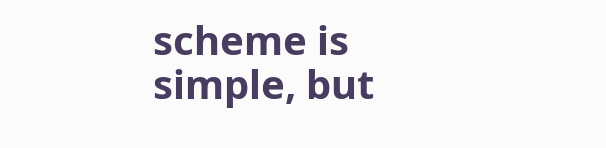scheme is simple, but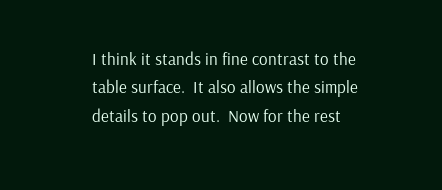I think it stands in fine contrast to the table surface.  It also allows the simple details to pop out.  Now for the rest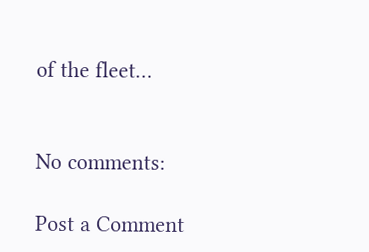of the fleet…


No comments:

Post a Comment